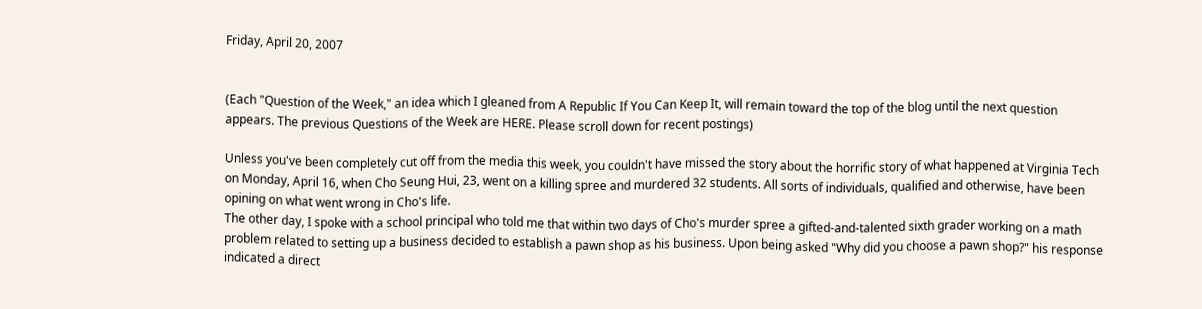Friday, April 20, 2007


(Each "Question of the Week," an idea which I gleaned from A Republic If You Can Keep It, will remain toward the top of the blog until the next question appears. The previous Questions of the Week are HERE. Please scroll down for recent postings)

Unless you've been completely cut off from the media this week, you couldn't have missed the story about the horrific story of what happened at Virginia Tech on Monday, April 16, when Cho Seung Hui, 23, went on a killing spree and murdered 32 students. All sorts of individuals, qualified and otherwise, have been opining on what went wrong in Cho's life.
The other day, I spoke with a school principal who told me that within two days of Cho's murder spree a gifted-and-talented sixth grader working on a math problem related to setting up a business decided to establish a pawn shop as his business. Upon being asked "Why did you choose a pawn shop?" his response indicated a direct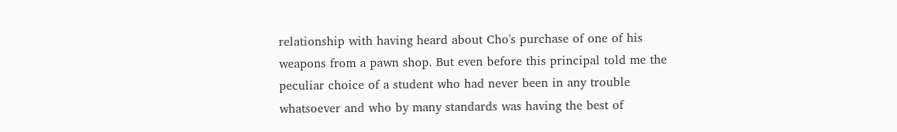relationship with having heard about Cho's purchase of one of his weapons from a pawn shop. But even before this principal told me the peculiar choice of a student who had never been in any trouble whatsoever and who by many standards was having the best of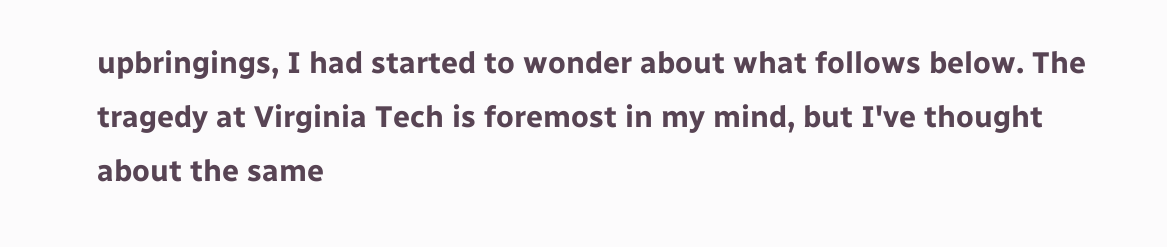upbringings, I had started to wonder about what follows below. The tragedy at Virginia Tech is foremost in my mind, but I've thought about the same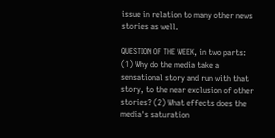issue in relation to many other news stories as well.

QUESTION OF THE WEEK, in two parts:
(1) Why do the media take a sensational story and run with that story, to the near exclusion of other stories? (2) What effects does the media's saturation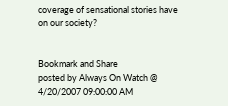coverage of sensational stories have on our society?


Bookmark and Share
posted by Always On Watch @ 4/20/2007 09:00:00 AM